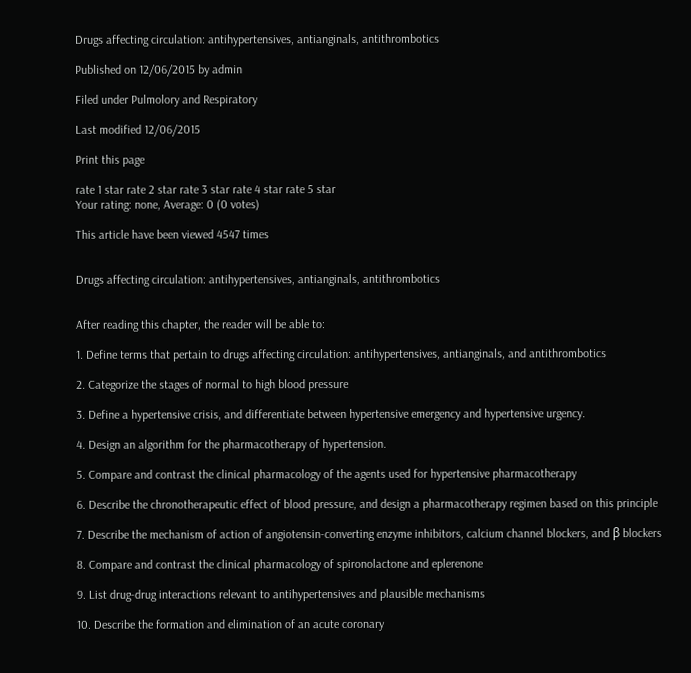Drugs affecting circulation: antihypertensives, antianginals, antithrombotics

Published on 12/06/2015 by admin

Filed under Pulmolory and Respiratory

Last modified 12/06/2015

Print this page

rate 1 star rate 2 star rate 3 star rate 4 star rate 5 star
Your rating: none, Average: 0 (0 votes)

This article have been viewed 4547 times


Drugs affecting circulation: antihypertensives, antianginals, antithrombotics


After reading this chapter, the reader will be able to:

1. Define terms that pertain to drugs affecting circulation: antihypertensives, antianginals, and antithrombotics

2. Categorize the stages of normal to high blood pressure

3. Define a hypertensive crisis, and differentiate between hypertensive emergency and hypertensive urgency.

4. Design an algorithm for the pharmacotherapy of hypertension.

5. Compare and contrast the clinical pharmacology of the agents used for hypertensive pharmacotherapy

6. Describe the chronotherapeutic effect of blood pressure, and design a pharmacotherapy regimen based on this principle

7. Describe the mechanism of action of angiotensin-converting enzyme inhibitors, calcium channel blockers, and β blockers

8. Compare and contrast the clinical pharmacology of spironolactone and eplerenone

9. List drug-drug interactions relevant to antihypertensives and plausible mechanisms

10. Describe the formation and elimination of an acute coronary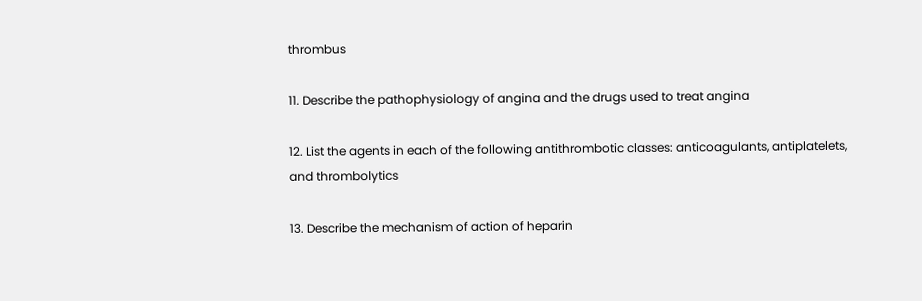thrombus

11. Describe the pathophysiology of angina and the drugs used to treat angina

12. List the agents in each of the following antithrombotic classes: anticoagulants, antiplatelets, and thrombolytics

13. Describe the mechanism of action of heparin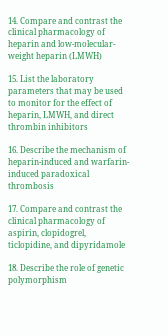14. Compare and contrast the clinical pharmacology of heparin and low-molecular-weight heparin (LMWH)

15. List the laboratory parameters that may be used to monitor for the effect of heparin, LMWH, and direct thrombin inhibitors

16. Describe the mechanism of heparin-induced and warfarin-induced paradoxical thrombosis

17. Compare and contrast the clinical pharmacology of aspirin, clopidogrel, ticlopidine, and dipyridamole

18. Describe the role of genetic polymorphism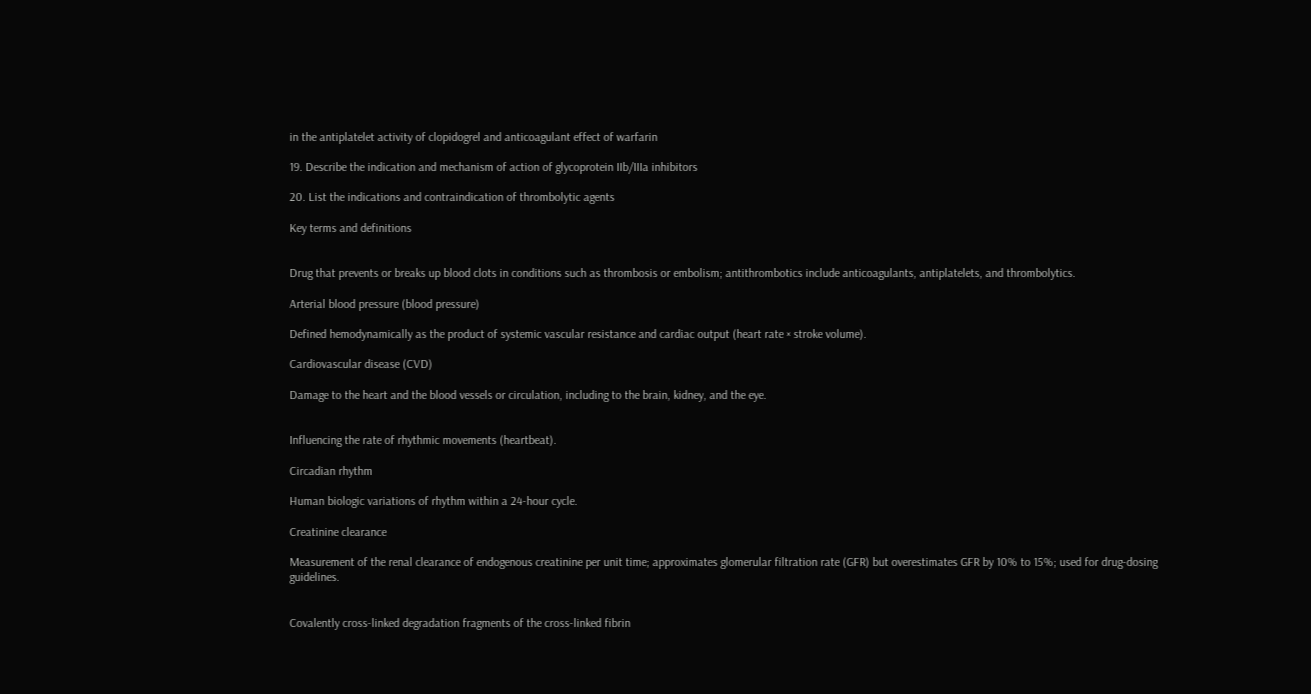in the antiplatelet activity of clopidogrel and anticoagulant effect of warfarin

19. Describe the indication and mechanism of action of glycoprotein IIb/IIIa inhibitors

20. List the indications and contraindication of thrombolytic agents

Key terms and definitions


Drug that prevents or breaks up blood clots in conditions such as thrombosis or embolism; antithrombotics include anticoagulants, antiplatelets, and thrombolytics.

Arterial blood pressure (blood pressure)

Defined hemodynamically as the product of systemic vascular resistance and cardiac output (heart rate × stroke volume).

Cardiovascular disease (CVD)

Damage to the heart and the blood vessels or circulation, including to the brain, kidney, and the eye.


Influencing the rate of rhythmic movements (heartbeat).

Circadian rhythm

Human biologic variations of rhythm within a 24-hour cycle.

Creatinine clearance

Measurement of the renal clearance of endogenous creatinine per unit time; approximates glomerular filtration rate (GFR) but overestimates GFR by 10% to 15%; used for drug-dosing guidelines.


Covalently cross-linked degradation fragments of the cross-linked fibrin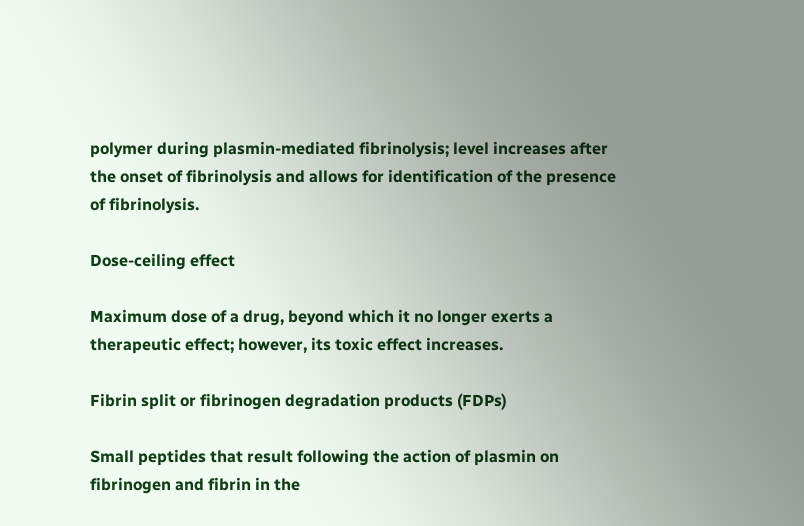polymer during plasmin-mediated fibrinolysis; level increases after the onset of fibrinolysis and allows for identification of the presence of fibrinolysis.

Dose-ceiling effect

Maximum dose of a drug, beyond which it no longer exerts a therapeutic effect; however, its toxic effect increases.

Fibrin split or fibrinogen degradation products (FDPs)

Small peptides that result following the action of plasmin on fibrinogen and fibrin in the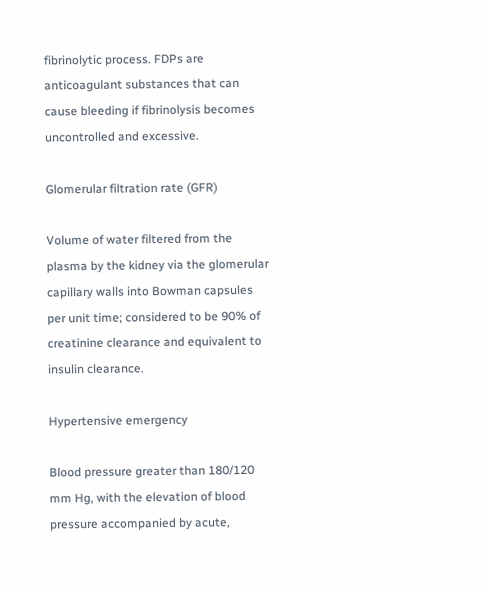fibrinolytic process. FDPs are anticoagulant substances that can cause bleeding if fibrinolysis becomes uncontrolled and excessive.

Glomerular filtration rate (GFR)

Volume of water filtered from the plasma by the kidney via the glomerular capillary walls into Bowman capsules per unit time; considered to be 90% of creatinine clearance and equivalent to insulin clearance.

Hypertensive emergency

Blood pressure greater than 180/120 mm Hg, with the elevation of blood pressure accompanied by acute,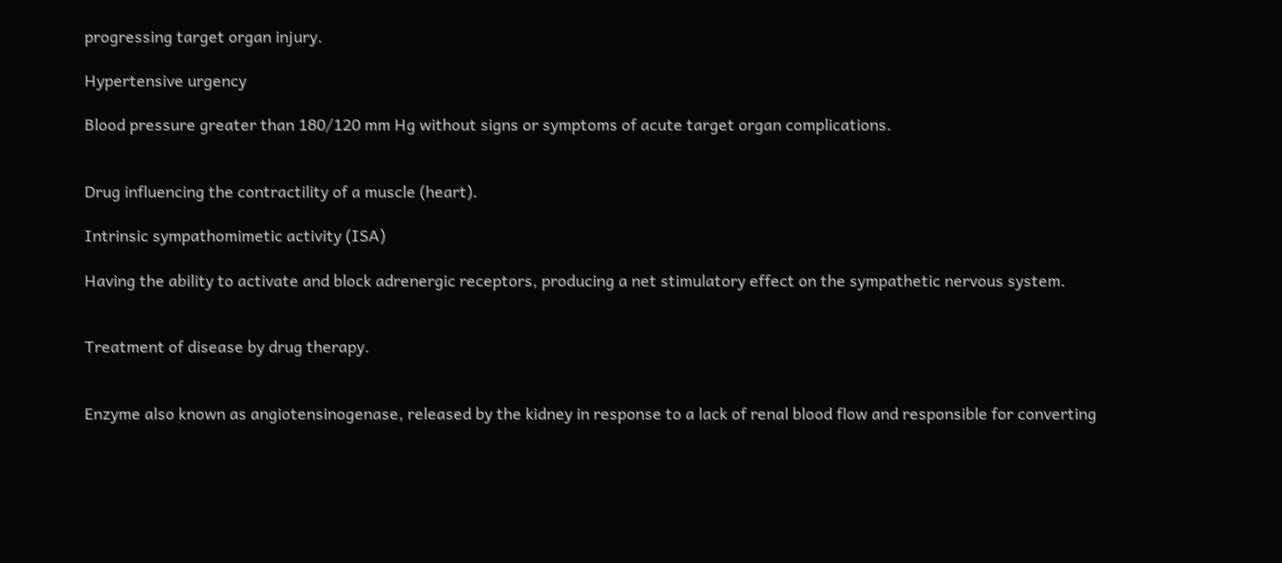progressing target organ injury.

Hypertensive urgency

Blood pressure greater than 180/120 mm Hg without signs or symptoms of acute target organ complications.


Drug influencing the contractility of a muscle (heart).

Intrinsic sympathomimetic activity (ISA)

Having the ability to activate and block adrenergic receptors, producing a net stimulatory effect on the sympathetic nervous system.


Treatment of disease by drug therapy.


Enzyme also known as angiotensinogenase, released by the kidney in response to a lack of renal blood flow and responsible for converting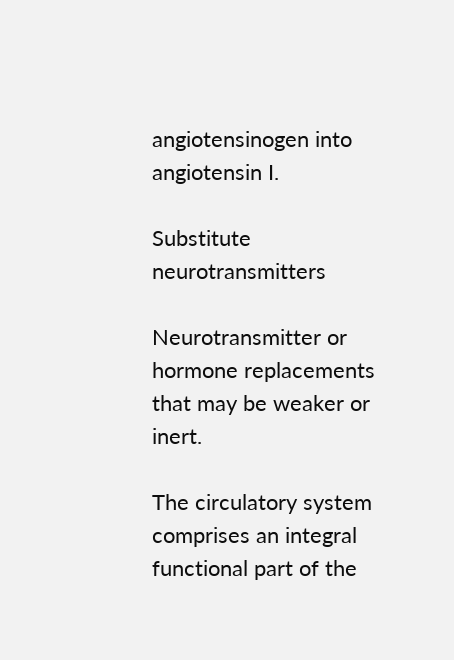angiotensinogen into angiotensin I.

Substitute neurotransmitters

Neurotransmitter or hormone replacements that may be weaker or inert.

The circulatory system comprises an integral functional part of the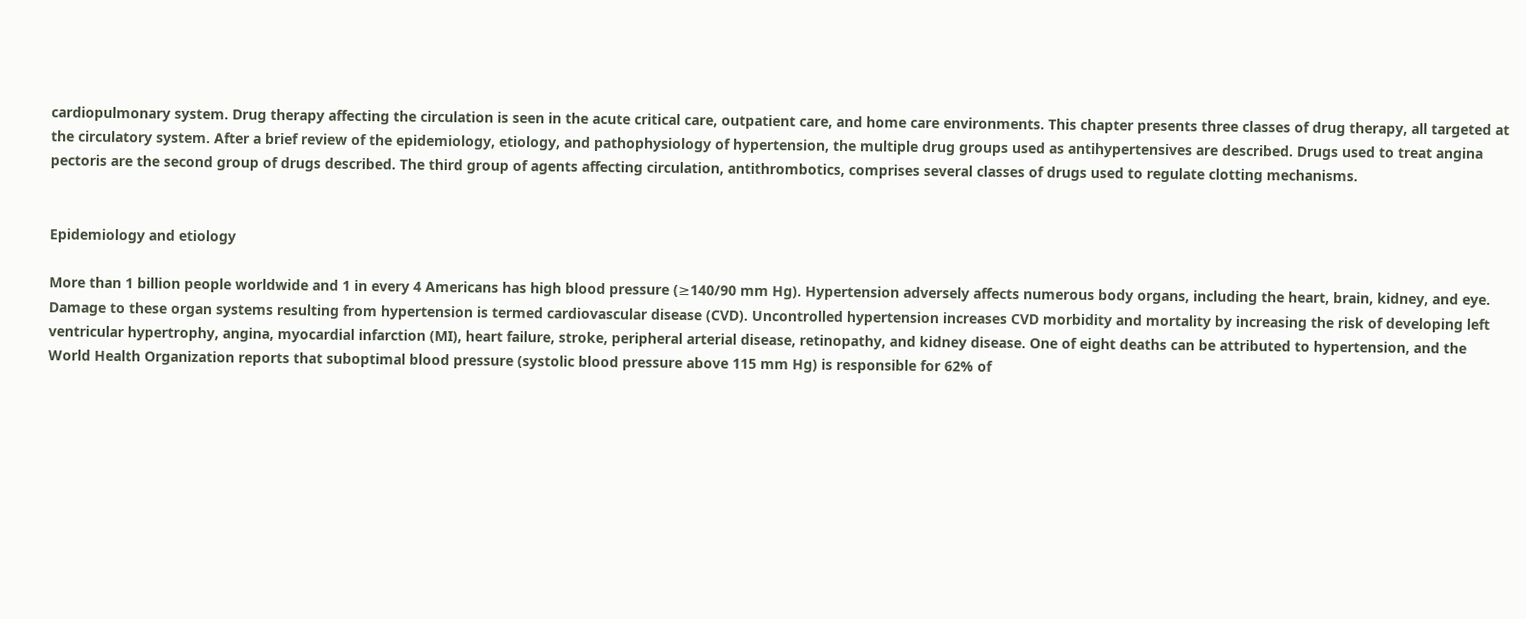cardiopulmonary system. Drug therapy affecting the circulation is seen in the acute critical care, outpatient care, and home care environments. This chapter presents three classes of drug therapy, all targeted at the circulatory system. After a brief review of the epidemiology, etiology, and pathophysiology of hypertension, the multiple drug groups used as antihypertensives are described. Drugs used to treat angina pectoris are the second group of drugs described. The third group of agents affecting circulation, antithrombotics, comprises several classes of drugs used to regulate clotting mechanisms.


Epidemiology and etiology

More than 1 billion people worldwide and 1 in every 4 Americans has high blood pressure (≥140/90 mm Hg). Hypertension adversely affects numerous body organs, including the heart, brain, kidney, and eye. Damage to these organ systems resulting from hypertension is termed cardiovascular disease (CVD). Uncontrolled hypertension increases CVD morbidity and mortality by increasing the risk of developing left ventricular hypertrophy, angina, myocardial infarction (MI), heart failure, stroke, peripheral arterial disease, retinopathy, and kidney disease. One of eight deaths can be attributed to hypertension, and the World Health Organization reports that suboptimal blood pressure (systolic blood pressure above 115 mm Hg) is responsible for 62% of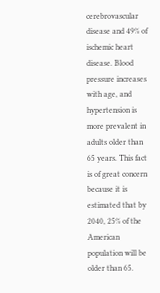cerebrovascular disease and 49% of ischemic heart disease. Blood pressure increases with age, and hypertension is more prevalent in adults older than 65 years. This fact is of great concern because it is estimated that by 2040, 25% of the American population will be older than 65.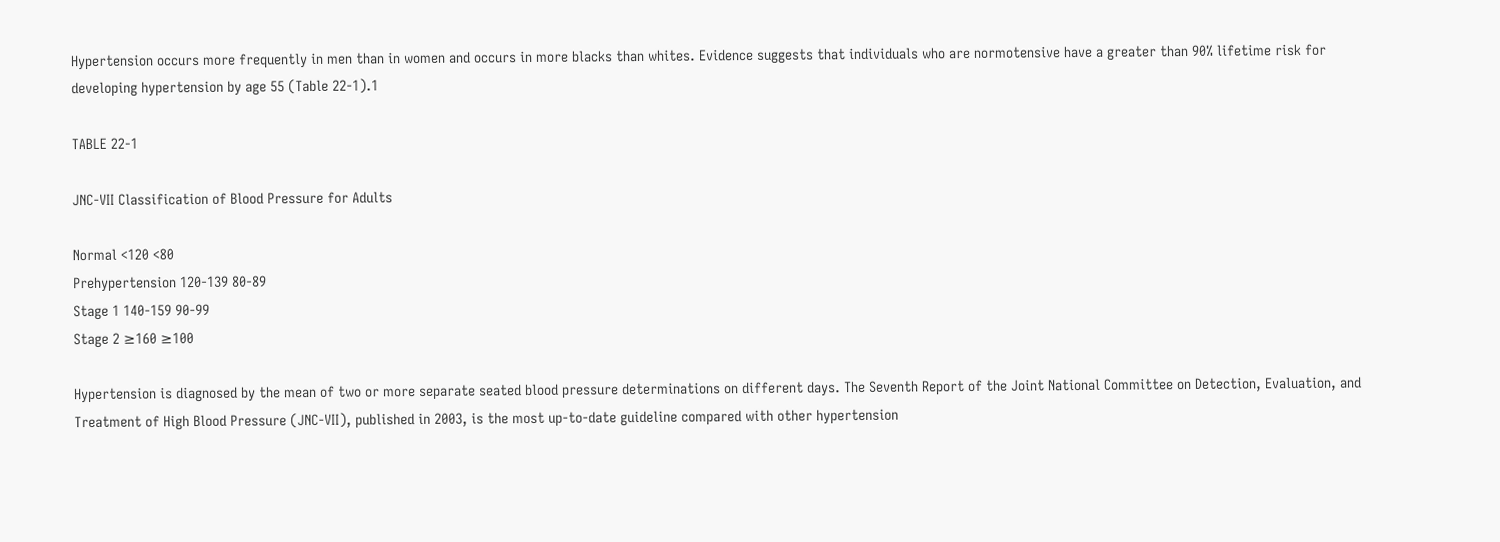Hypertension occurs more frequently in men than in women and occurs in more blacks than whites. Evidence suggests that individuals who are normotensive have a greater than 90% lifetime risk for developing hypertension by age 55 (Table 22-1).1

TABLE 22-1

JNC-VII Classification of Blood Pressure for Adults

Normal <120 <80
Prehypertension 120-139 80-89
Stage 1 140-159 90-99
Stage 2 ≥160 ≥100

Hypertension is diagnosed by the mean of two or more separate seated blood pressure determinations on different days. The Seventh Report of the Joint National Committee on Detection, Evaluation, and Treatment of High Blood Pressure (JNC-VII), published in 2003, is the most up-to-date guideline compared with other hypertension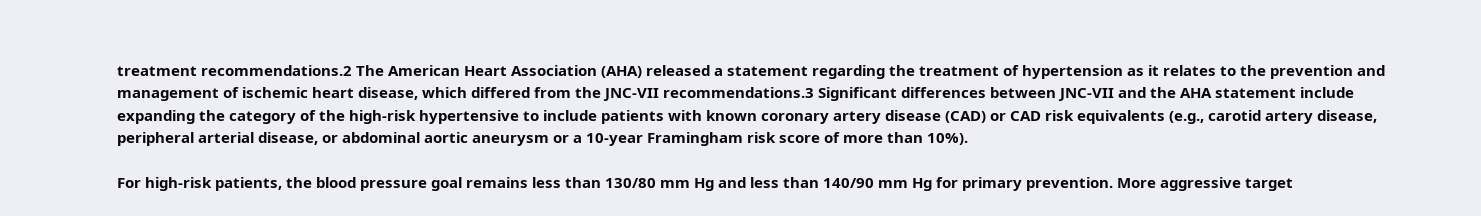treatment recommendations.2 The American Heart Association (AHA) released a statement regarding the treatment of hypertension as it relates to the prevention and management of ischemic heart disease, which differed from the JNC-VII recommendations.3 Significant differences between JNC-VII and the AHA statement include expanding the category of the high-risk hypertensive to include patients with known coronary artery disease (CAD) or CAD risk equivalents (e.g., carotid artery disease, peripheral arterial disease, or abdominal aortic aneurysm or a 10-year Framingham risk score of more than 10%).

For high-risk patients, the blood pressure goal remains less than 130/80 mm Hg and less than 140/90 mm Hg for primary prevention. More aggressive target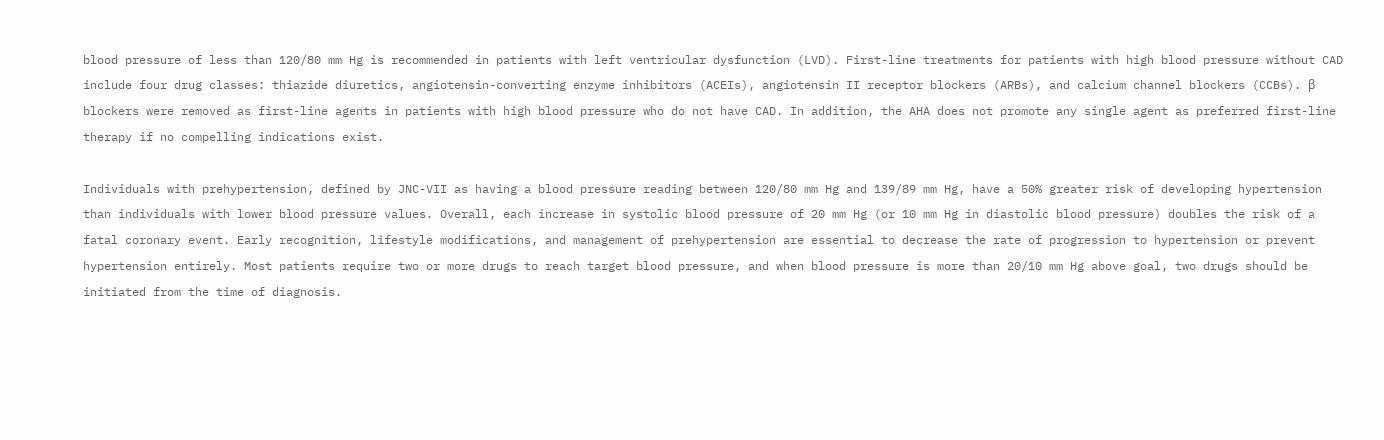blood pressure of less than 120/80 mm Hg is recommended in patients with left ventricular dysfunction (LVD). First-line treatments for patients with high blood pressure without CAD include four drug classes: thiazide diuretics, angiotensin-converting enzyme inhibitors (ACEIs), angiotensin II receptor blockers (ARBs), and calcium channel blockers (CCBs). β blockers were removed as first-line agents in patients with high blood pressure who do not have CAD. In addition, the AHA does not promote any single agent as preferred first-line therapy if no compelling indications exist.

Individuals with prehypertension, defined by JNC-VII as having a blood pressure reading between 120/80 mm Hg and 139/89 mm Hg, have a 50% greater risk of developing hypertension than individuals with lower blood pressure values. Overall, each increase in systolic blood pressure of 20 mm Hg (or 10 mm Hg in diastolic blood pressure) doubles the risk of a fatal coronary event. Early recognition, lifestyle modifications, and management of prehypertension are essential to decrease the rate of progression to hypertension or prevent hypertension entirely. Most patients require two or more drugs to reach target blood pressure, and when blood pressure is more than 20/10 mm Hg above goal, two drugs should be initiated from the time of diagnosis.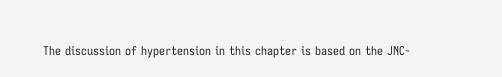The discussion of hypertension in this chapter is based on the JNC-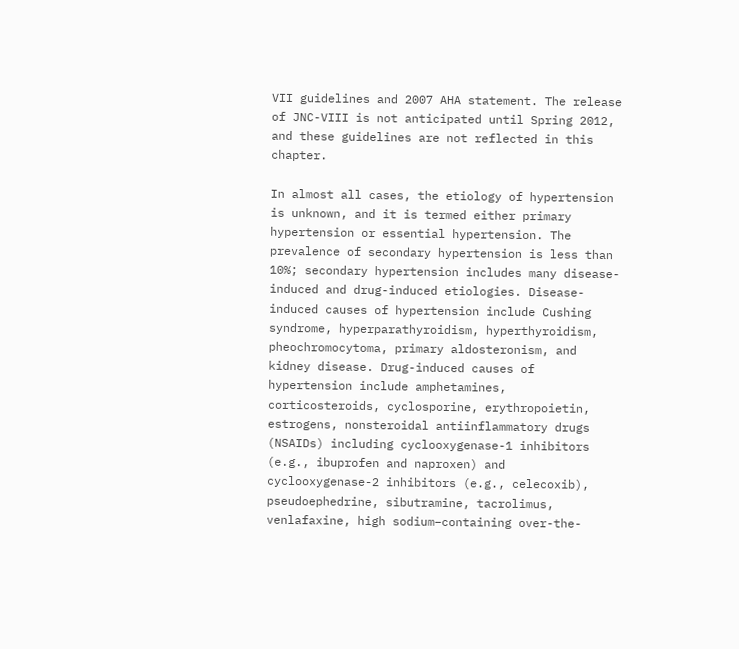VII guidelines and 2007 AHA statement. The release of JNC-VIII is not anticipated until Spring 2012, and these guidelines are not reflected in this chapter.

In almost all cases, the etiology of hypertension is unknown, and it is termed either primary hypertension or essential hypertension. The prevalence of secondary hypertension is less than 10%; secondary hypertension includes many disease-induced and drug-induced etiologies. Disease-induced causes of hypertension include Cushing syndrome, hyperparathyroidism, hyperthyroidism, pheochromocytoma, primary aldosteronism, and kidney disease. Drug-induced causes of hypertension include amphetamines, corticosteroids, cyclosporine, erythropoietin, estrogens, nonsteroidal antiinflammatory drugs (NSAIDs) including cyclooxygenase-1 inhibitors (e.g., ibuprofen and naproxen) and cyclooxygenase-2 inhibitors (e.g., celecoxib), pseudoephedrine, sibutramine, tacrolimus, venlafaxine, high sodium–containing over-the-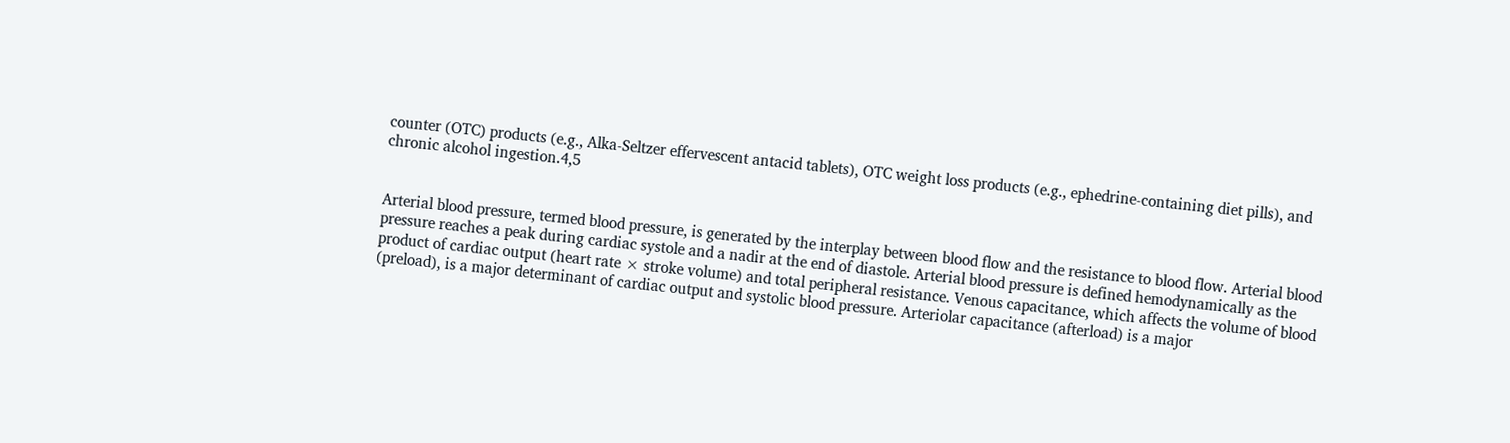counter (OTC) products (e.g., Alka-Seltzer effervescent antacid tablets), OTC weight loss products (e.g., ephedrine-containing diet pills), and chronic alcohol ingestion.4,5


Arterial blood pressure, termed blood pressure, is generated by the interplay between blood flow and the resistance to blood flow. Arterial blood pressure reaches a peak during cardiac systole and a nadir at the end of diastole. Arterial blood pressure is defined hemodynamically as the product of cardiac output (heart rate × stroke volume) and total peripheral resistance. Venous capacitance, which affects the volume of blood (preload), is a major determinant of cardiac output and systolic blood pressure. Arteriolar capacitance (afterload) is a major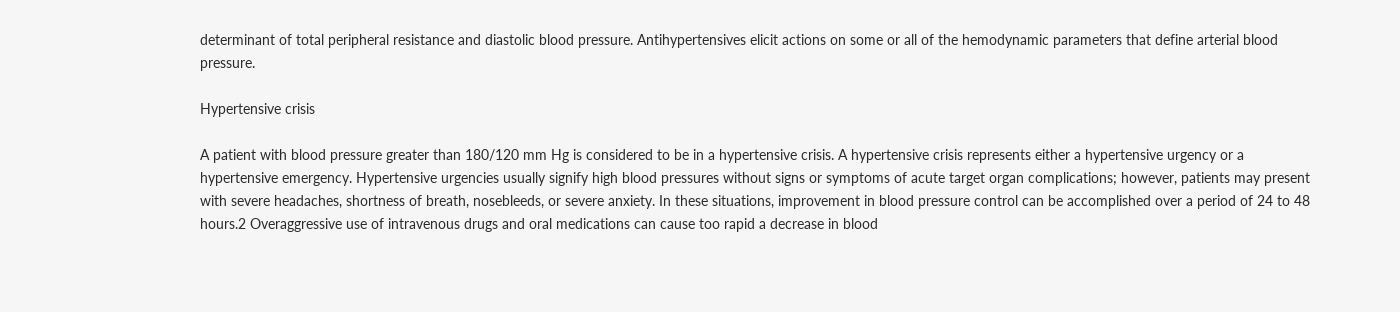determinant of total peripheral resistance and diastolic blood pressure. Antihypertensives elicit actions on some or all of the hemodynamic parameters that define arterial blood pressure.

Hypertensive crisis

A patient with blood pressure greater than 180/120 mm Hg is considered to be in a hypertensive crisis. A hypertensive crisis represents either a hypertensive urgency or a hypertensive emergency. Hypertensive urgencies usually signify high blood pressures without signs or symptoms of acute target organ complications; however, patients may present with severe headaches, shortness of breath, nosebleeds, or severe anxiety. In these situations, improvement in blood pressure control can be accomplished over a period of 24 to 48 hours.2 Overaggressive use of intravenous drugs and oral medications can cause too rapid a decrease in blood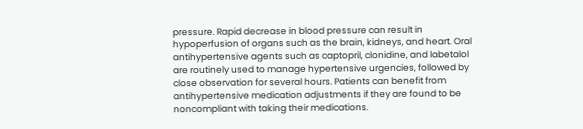pressure. Rapid decrease in blood pressure can result in hypoperfusion of organs such as the brain, kidneys, and heart. Oral antihypertensive agents such as captopril, clonidine, and labetalol are routinely used to manage hypertensive urgencies, followed by close observation for several hours. Patients can benefit from antihypertensive medication adjustments if they are found to be noncompliant with taking their medications.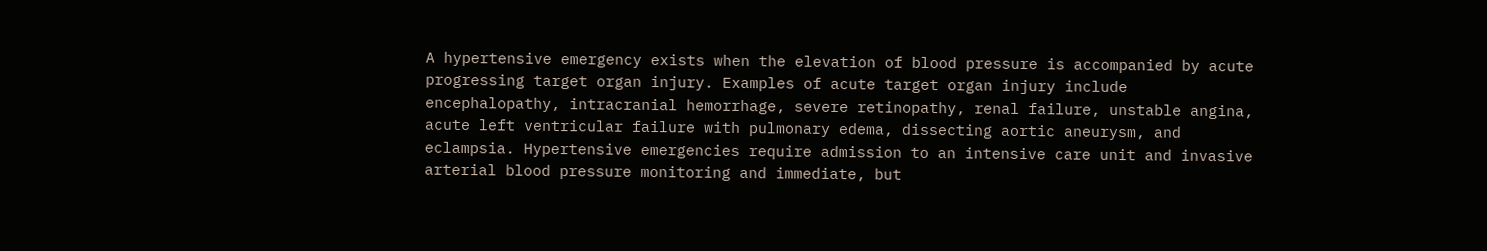A hypertensive emergency exists when the elevation of blood pressure is accompanied by acute progressing target organ injury. Examples of acute target organ injury include encephalopathy, intracranial hemorrhage, severe retinopathy, renal failure, unstable angina, acute left ventricular failure with pulmonary edema, dissecting aortic aneurysm, and eclampsia. Hypertensive emergencies require admission to an intensive care unit and invasive arterial blood pressure monitoring and immediate, but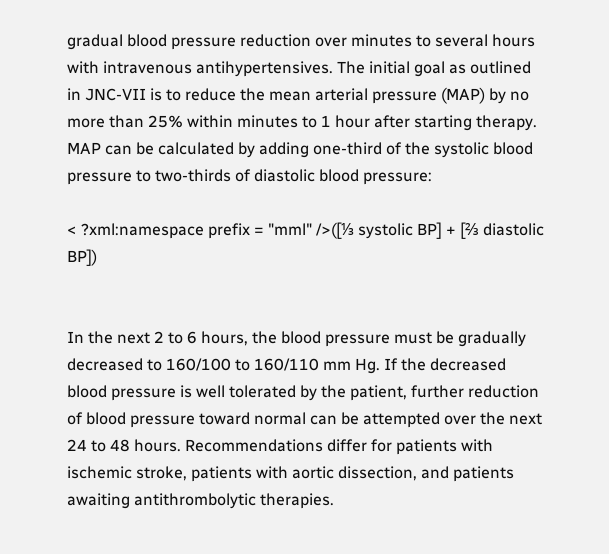gradual blood pressure reduction over minutes to several hours with intravenous antihypertensives. The initial goal as outlined in JNC-VII is to reduce the mean arterial pressure (MAP) by no more than 25% within minutes to 1 hour after starting therapy. MAP can be calculated by adding one-third of the systolic blood pressure to two-thirds of diastolic blood pressure:

< ?xml:namespace prefix = "mml" />([⅓ systolic BP] + [⅔ diastolic BP])


In the next 2 to 6 hours, the blood pressure must be gradually decreased to 160/100 to 160/110 mm Hg. If the decreased blood pressure is well tolerated by the patient, further reduction of blood pressure toward normal can be attempted over the next 24 to 48 hours. Recommendations differ for patients with ischemic stroke, patients with aortic dissection, and patients awaiting antithrombolytic therapies.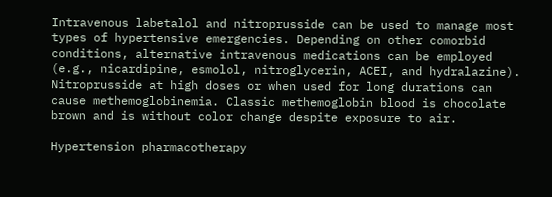Intravenous labetalol and nitroprusside can be used to manage most types of hypertensive emergencies. Depending on other comorbid conditions, alternative intravenous medications can be employed (e.g., nicardipine, esmolol, nitroglycerin, ACEI, and hydralazine). Nitroprusside at high doses or when used for long durations can cause methemoglobinemia. Classic methemoglobin blood is chocolate brown and is without color change despite exposure to air.

Hypertension pharmacotherapy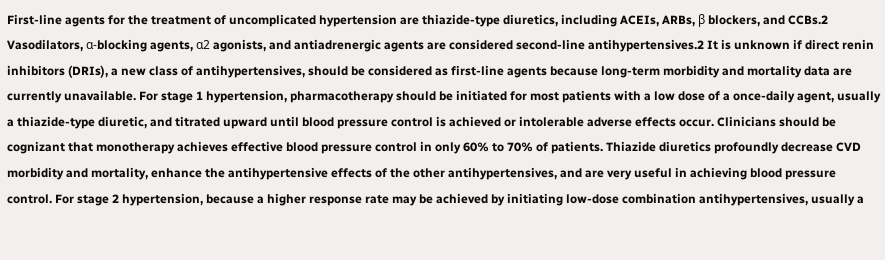First-line agents for the treatment of uncomplicated hypertension are thiazide-type diuretics, including ACEIs, ARBs, β blockers, and CCBs.2 Vasodilators, α-blocking agents, α2 agonists, and antiadrenergic agents are considered second-line antihypertensives.2 It is unknown if direct renin inhibitors (DRIs), a new class of antihypertensives, should be considered as first-line agents because long-term morbidity and mortality data are currently unavailable. For stage 1 hypertension, pharmacotherapy should be initiated for most patients with a low dose of a once-daily agent, usually a thiazide-type diuretic, and titrated upward until blood pressure control is achieved or intolerable adverse effects occur. Clinicians should be cognizant that monotherapy achieves effective blood pressure control in only 60% to 70% of patients. Thiazide diuretics profoundly decrease CVD morbidity and mortality, enhance the antihypertensive effects of the other antihypertensives, and are very useful in achieving blood pressure control. For stage 2 hypertension, because a higher response rate may be achieved by initiating low-dose combination antihypertensives, usually a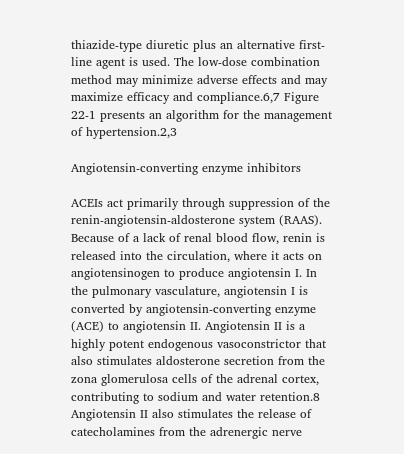thiazide-type diuretic plus an alternative first-line agent is used. The low-dose combination method may minimize adverse effects and may maximize efficacy and compliance.6,7 Figure 22-1 presents an algorithm for the management of hypertension.2,3

Angiotensin-converting enzyme inhibitors

ACEIs act primarily through suppression of the renin-angiotensin-aldosterone system (RAAS). Because of a lack of renal blood flow, renin is released into the circulation, where it acts on angiotensinogen to produce angiotensin I. In the pulmonary vasculature, angiotensin I is converted by angiotensin-converting enzyme (ACE) to angiotensin II. Angiotensin II is a highly potent endogenous vasoconstrictor that also stimulates aldosterone secretion from the zona glomerulosa cells of the adrenal cortex, contributing to sodium and water retention.8 Angiotensin II also stimulates the release of catecholamines from the adrenergic nerve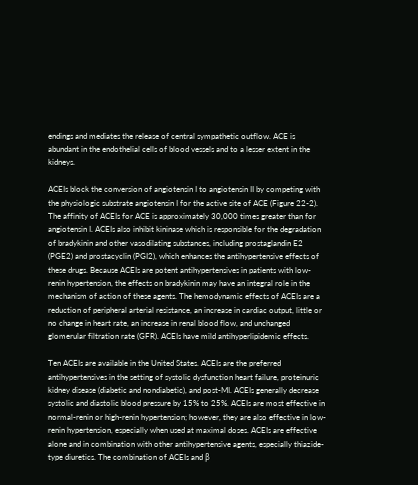endings and mediates the release of central sympathetic outflow. ACE is abundant in the endothelial cells of blood vessels and to a lesser extent in the kidneys.

ACEIs block the conversion of angiotensin I to angiotensin II by competing with the physiologic substrate angiotensin I for the active site of ACE (Figure 22-2). The affinity of ACEIs for ACE is approximately 30,000 times greater than for angiotensin I. ACEIs also inhibit kininase which is responsible for the degradation of bradykinin and other vasodilating substances, including prostaglandin E2 (PGE2) and prostacyclin (PGI2), which enhances the antihypertensive effects of these drugs. Because ACEIs are potent antihypertensives in patients with low-renin hypertension, the effects on bradykinin may have an integral role in the mechanism of action of these agents. The hemodynamic effects of ACEIs are a reduction of peripheral arterial resistance, an increase in cardiac output, little or no change in heart rate, an increase in renal blood flow, and unchanged glomerular filtration rate (GFR). ACEIs have mild antihyperlipidemic effects.

Ten ACEIs are available in the United States. ACEIs are the preferred antihypertensives in the setting of systolic dysfunction heart failure, proteinuric kidney disease (diabetic and nondiabetic), and post-MI. ACEIs generally decrease systolic and diastolic blood pressure by 15% to 25%. ACEIs are most effective in normal-renin or high-renin hypertension; however, they are also effective in low-renin hypertension, especially when used at maximal doses. ACEIs are effective alone and in combination with other antihypertensive agents, especially thiazide-type diuretics. The combination of ACEIs and β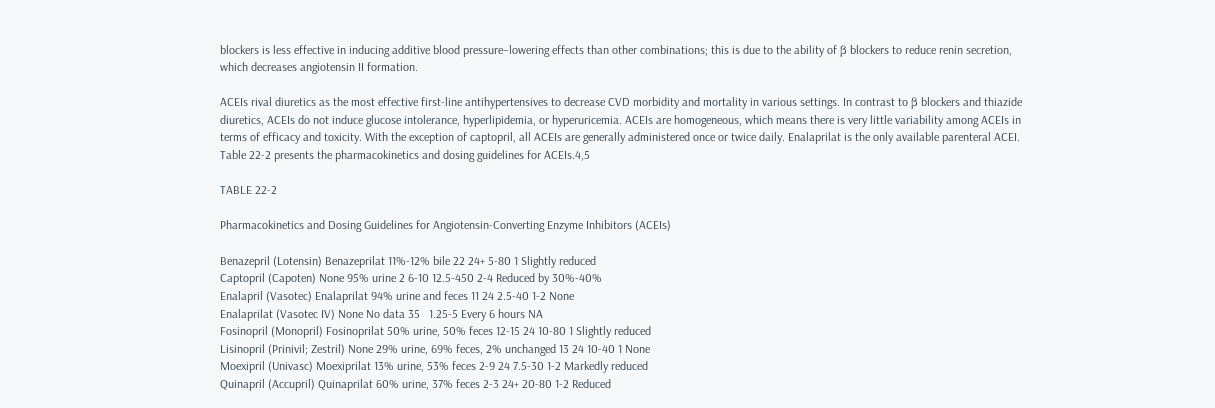blockers is less effective in inducing additive blood pressure–lowering effects than other combinations; this is due to the ability of β blockers to reduce renin secretion, which decreases angiotensin II formation.

ACEIs rival diuretics as the most effective first-line antihypertensives to decrease CVD morbidity and mortality in various settings. In contrast to β blockers and thiazide diuretics, ACEIs do not induce glucose intolerance, hyperlipidemia, or hyperuricemia. ACEIs are homogeneous, which means there is very little variability among ACEIs in terms of efficacy and toxicity. With the exception of captopril, all ACEIs are generally administered once or twice daily. Enalaprilat is the only available parenteral ACEI. Table 22-2 presents the pharmacokinetics and dosing guidelines for ACEIs.4,5

TABLE 22-2

Pharmacokinetics and Dosing Guidelines for Angiotensin-Converting Enzyme Inhibitors (ACEIs)

Benazepril (Lotensin) Benazeprilat 11%-12% bile 22 24+ 5-80 1 Slightly reduced
Captopril (Capoten) None 95% urine 2 6-10 12.5-450 2-4 Reduced by 30%-40%
Enalapril (Vasotec) Enalaprilat 94% urine and feces 11 24 2.5-40 1-2 None
Enalaprilat (Vasotec IV) None No data 35   1.25-5 Every 6 hours NA
Fosinopril (Monopril) Fosinoprilat 50% urine, 50% feces 12-15 24 10-80 1 Slightly reduced
Lisinopril (Prinivil; Zestril) None 29% urine, 69% feces, 2% unchanged 13 24 10-40 1 None
Moexipril (Univasc) Moexiprilat 13% urine, 53% feces 2-9 24 7.5-30 1-2 Markedly reduced
Quinapril (Accupril) Quinaprilat 60% urine, 37% feces 2-3 24+ 20-80 1-2 Reduced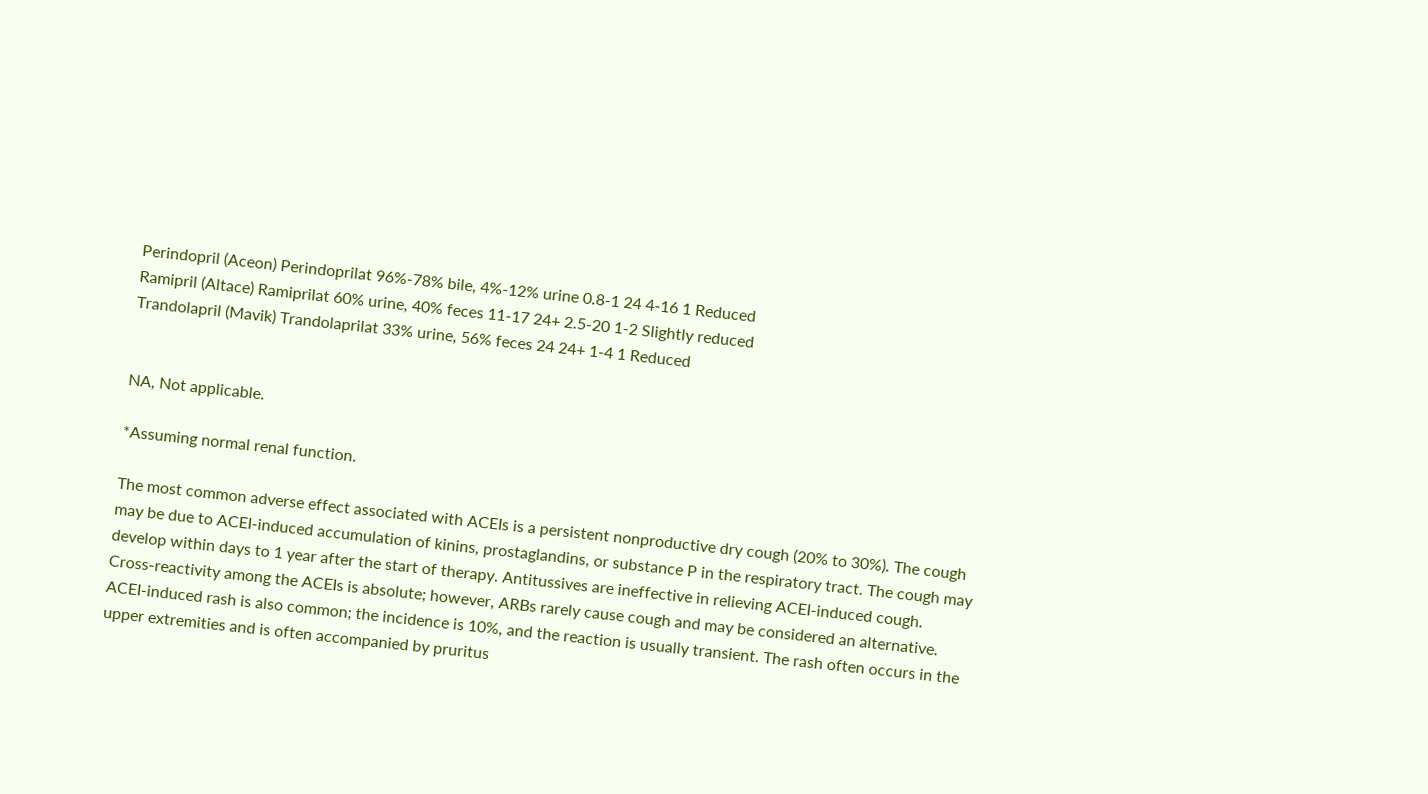Perindopril (Aceon) Perindoprilat 96%-78% bile, 4%-12% urine 0.8-1 24 4-16 1 Reduced
Ramipril (Altace) Ramiprilat 60% urine, 40% feces 11-17 24+ 2.5-20 1-2 Slightly reduced
Trandolapril (Mavik) Trandolaprilat 33% urine, 56% feces 24 24+ 1-4 1 Reduced


NA, Not applicable.

*Assuming normal renal function.

The most common adverse effect associated with ACEIs is a persistent nonproductive dry cough (20% to 30%). The cough may be due to ACEI-induced accumulation of kinins, prostaglandins, or substance P in the respiratory tract. The cough may develop within days to 1 year after the start of therapy. Antitussives are ineffective in relieving ACEI-induced cough. Cross-reactivity among the ACEIs is absolute; however, ARBs rarely cause cough and may be considered an alternative. ACEI-induced rash is also common; the incidence is 10%, and the reaction is usually transient. The rash often occurs in the upper extremities and is often accompanied by pruritus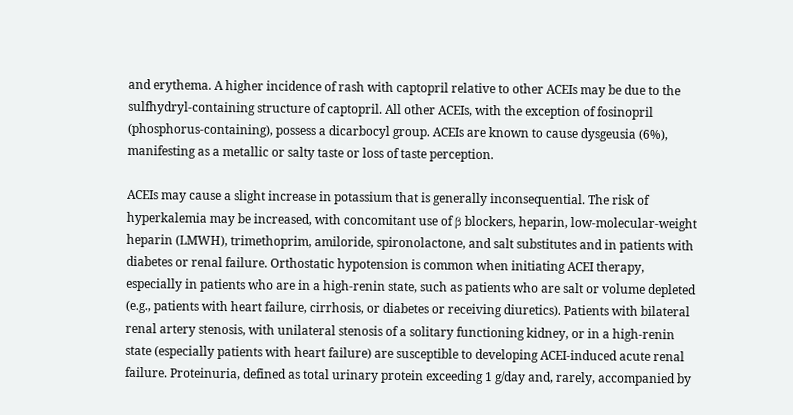and erythema. A higher incidence of rash with captopril relative to other ACEIs may be due to the sulfhydryl-containing structure of captopril. All other ACEIs, with the exception of fosinopril (phosphorus-containing), possess a dicarbocyl group. ACEIs are known to cause dysgeusia (6%), manifesting as a metallic or salty taste or loss of taste perception.

ACEIs may cause a slight increase in potassium that is generally inconsequential. The risk of hyperkalemia may be increased, with concomitant use of β blockers, heparin, low-molecular-weight heparin (LMWH), trimethoprim, amiloride, spironolactone, and salt substitutes and in patients with diabetes or renal failure. Orthostatic hypotension is common when initiating ACEI therapy, especially in patients who are in a high-renin state, such as patients who are salt or volume depleted (e.g., patients with heart failure, cirrhosis, or diabetes or receiving diuretics). Patients with bilateral renal artery stenosis, with unilateral stenosis of a solitary functioning kidney, or in a high-renin state (especially patients with heart failure) are susceptible to developing ACEI-induced acute renal failure. Proteinuria, defined as total urinary protein exceeding 1 g/day and, rarely, accompanied by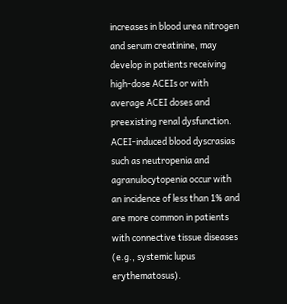increases in blood urea nitrogen and serum creatinine, may develop in patients receiving high-dose ACEIs or with average ACEI doses and preexisting renal dysfunction. ACEI-induced blood dyscrasias such as neutropenia and agranulocytopenia occur with an incidence of less than 1% and are more common in patients with connective tissue diseases (e.g., systemic lupus erythematosus).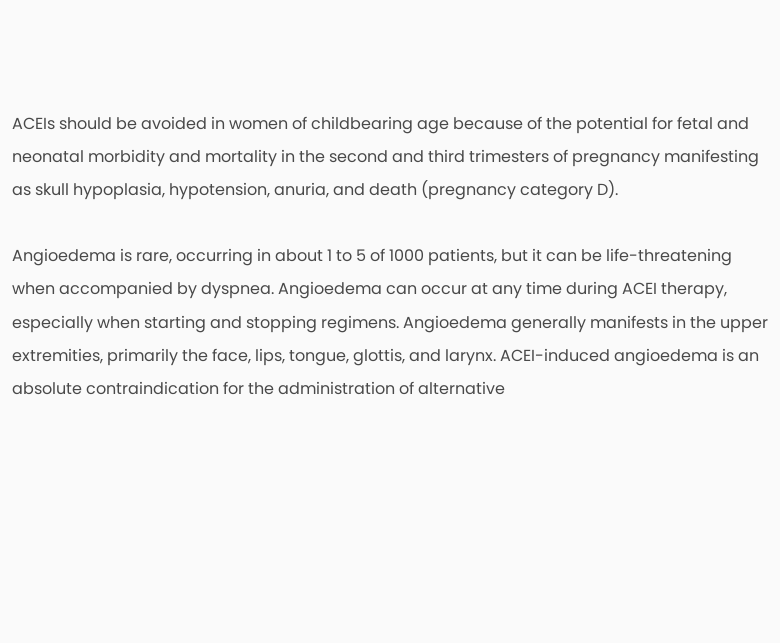ACEIs should be avoided in women of childbearing age because of the potential for fetal and neonatal morbidity and mortality in the second and third trimesters of pregnancy manifesting as skull hypoplasia, hypotension, anuria, and death (pregnancy category D).

Angioedema is rare, occurring in about 1 to 5 of 1000 patients, but it can be life-threatening when accompanied by dyspnea. Angioedema can occur at any time during ACEI therapy, especially when starting and stopping regimens. Angioedema generally manifests in the upper extremities, primarily the face, lips, tongue, glottis, and larynx. ACEI-induced angioedema is an absolute contraindication for the administration of alternative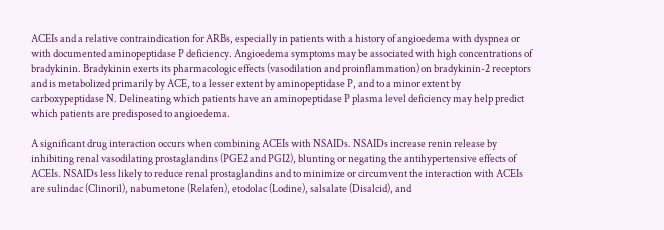ACEIs and a relative contraindication for ARBs, especially in patients with a history of angioedema with dyspnea or with documented aminopeptidase P deficiency. Angioedema symptoms may be associated with high concentrations of bradykinin. Bradykinin exerts its pharmacologic effects (vasodilation and proinflammation) on bradykinin-2 receptors and is metabolized primarily by ACE, to a lesser extent by aminopeptidase P, and to a minor extent by carboxypeptidase N. Delineating which patients have an aminopeptidase P plasma level deficiency may help predict which patients are predisposed to angioedema.

A significant drug interaction occurs when combining ACEIs with NSAIDs. NSAIDs increase renin release by inhibiting renal vasodilating prostaglandins (PGE2 and PGI2), blunting or negating the antihypertensive effects of ACEIs. NSAIDs less likely to reduce renal prostaglandins and to minimize or circumvent the interaction with ACEIs are sulindac (Clinoril), nabumetone (Relafen), etodolac (Lodine), salsalate (Disalcid), and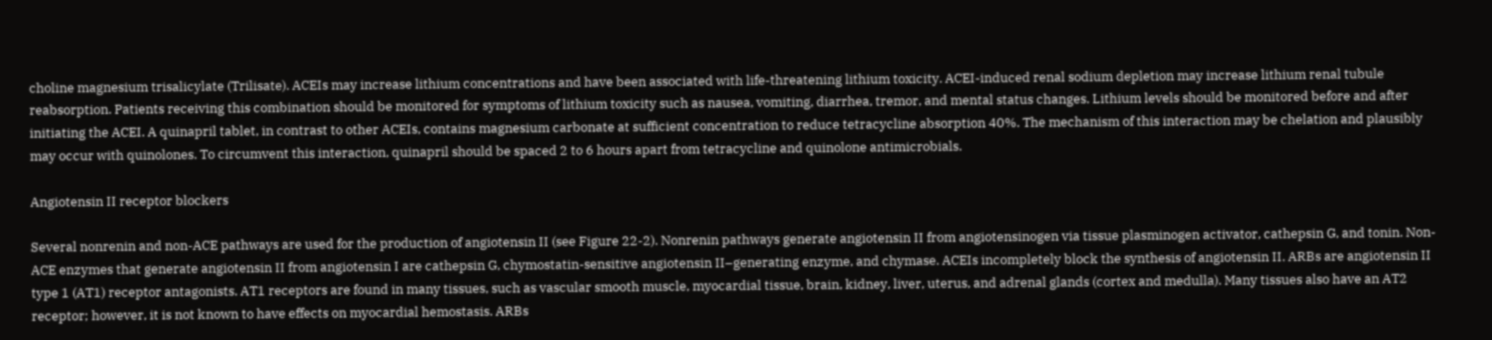choline magnesium trisalicylate (Trilisate). ACEIs may increase lithium concentrations and have been associated with life-threatening lithium toxicity. ACEI-induced renal sodium depletion may increase lithium renal tubule reabsorption. Patients receiving this combination should be monitored for symptoms of lithium toxicity such as nausea, vomiting, diarrhea, tremor, and mental status changes. Lithium levels should be monitored before and after initiating the ACEI. A quinapril tablet, in contrast to other ACEIs, contains magnesium carbonate at sufficient concentration to reduce tetracycline absorption 40%. The mechanism of this interaction may be chelation and plausibly may occur with quinolones. To circumvent this interaction, quinapril should be spaced 2 to 6 hours apart from tetracycline and quinolone antimicrobials.

Angiotensin II receptor blockers

Several nonrenin and non-ACE pathways are used for the production of angiotensin II (see Figure 22-2). Nonrenin pathways generate angiotensin II from angiotensinogen via tissue plasminogen activator, cathepsin G, and tonin. Non-ACE enzymes that generate angiotensin II from angiotensin I are cathepsin G, chymostatin-sensitive angiotensin II–generating enzyme, and chymase. ACEIs incompletely block the synthesis of angiotensin II. ARBs are angiotensin II type 1 (AT1) receptor antagonists. AT1 receptors are found in many tissues, such as vascular smooth muscle, myocardial tissue, brain, kidney, liver, uterus, and adrenal glands (cortex and medulla). Many tissues also have an AT2 receptor; however, it is not known to have effects on myocardial hemostasis. ARBs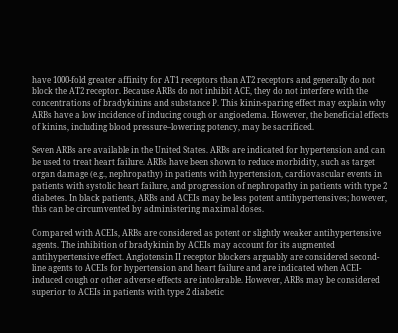have 1000-fold greater affinity for AT1 receptors than AT2 receptors and generally do not block the AT2 receptor. Because ARBs do not inhibit ACE, they do not interfere with the concentrations of bradykinins and substance P. This kinin-sparing effect may explain why ARBs have a low incidence of inducing cough or angioedema. However, the beneficial effects of kinins, including blood pressure–lowering potency, may be sacrificed.

Seven ARBs are available in the United States. ARBs are indicated for hypertension and can be used to treat heart failure. ARBs have been shown to reduce morbidity, such as target organ damage (e.g., nephropathy) in patients with hypertension, cardiovascular events in patients with systolic heart failure, and progression of nephropathy in patients with type 2 diabetes. In black patients, ARBs and ACEIs may be less potent antihypertensives; however, this can be circumvented by administering maximal doses.

Compared with ACEIs, ARBs are considered as potent or slightly weaker antihypertensive agents. The inhibition of bradykinin by ACEIs may account for its augmented antihypertensive effect. Angiotensin II receptor blockers arguably are considered second-line agents to ACEIs for hypertension and heart failure and are indicated when ACEI-induced cough or other adverse effects are intolerable. However, ARBs may be considered superior to ACEIs in patients with type 2 diabetic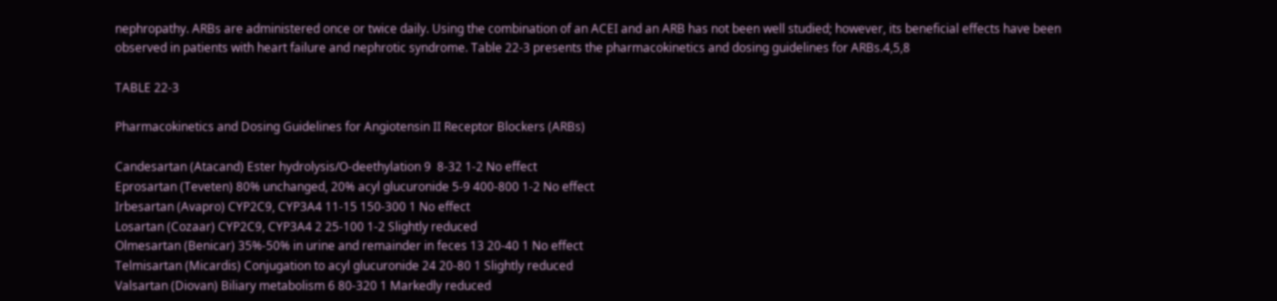nephropathy. ARBs are administered once or twice daily. Using the combination of an ACEI and an ARB has not been well studied; however, its beneficial effects have been observed in patients with heart failure and nephrotic syndrome. Table 22-3 presents the pharmacokinetics and dosing guidelines for ARBs.4,5,8

TABLE 22-3

Pharmacokinetics and Dosing Guidelines for Angiotensin II Receptor Blockers (ARBs)

Candesartan (Atacand) Ester hydrolysis/O-deethylation 9  8-32 1-2 No effect
Eprosartan (Teveten) 80% unchanged, 20% acyl glucuronide 5-9 400-800 1-2 No effect
Irbesartan (Avapro) CYP2C9, CYP3A4 11-15 150-300 1 No effect
Losartan (Cozaar) CYP2C9, CYP3A4 2 25-100 1-2 Slightly reduced
Olmesartan (Benicar) 35%-50% in urine and remainder in feces 13 20-40 1 No effect
Telmisartan (Micardis) Conjugation to acyl glucuronide 24 20-80 1 Slightly reduced
Valsartan (Diovan) Biliary metabolism 6 80-320 1 Markedly reduced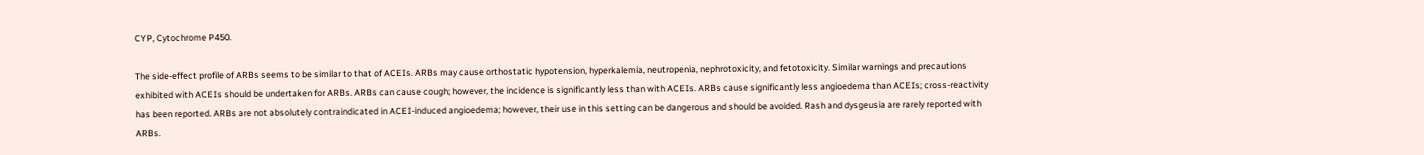CYP, Cytochrome P450.

The side-effect profile of ARBs seems to be similar to that of ACEIs. ARBs may cause orthostatic hypotension, hyperkalemia, neutropenia, nephrotoxicity, and fetotoxicity. Similar warnings and precautions exhibited with ACEIs should be undertaken for ARBs. ARBs can cause cough; however, the incidence is significantly less than with ACEIs. ARBs cause significantly less angioedema than ACEIs; cross-reactivity has been reported. ARBs are not absolutely contraindicated in ACEI-induced angioedema; however, their use in this setting can be dangerous and should be avoided. Rash and dysgeusia are rarely reported with ARBs.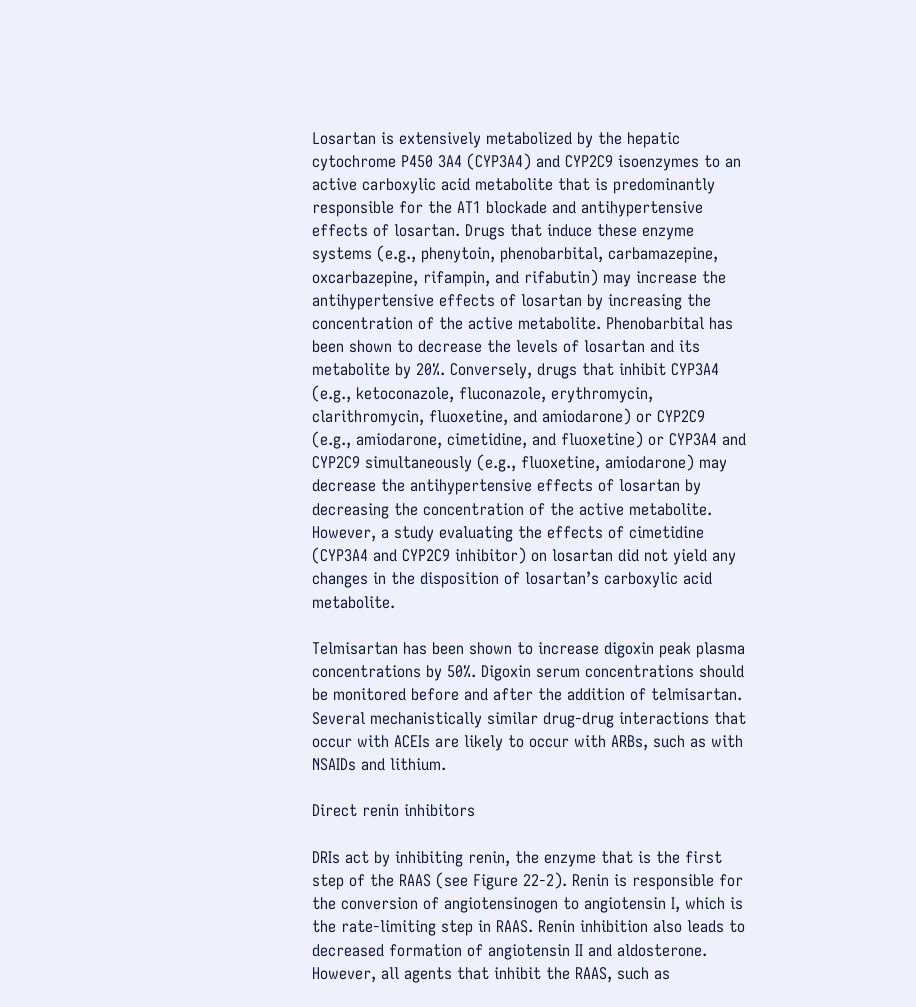Losartan is extensively metabolized by the hepatic cytochrome P450 3A4 (CYP3A4) and CYP2C9 isoenzymes to an active carboxylic acid metabolite that is predominantly responsible for the AT1 blockade and antihypertensive effects of losartan. Drugs that induce these enzyme systems (e.g., phenytoin, phenobarbital, carbamazepine, oxcarbazepine, rifampin, and rifabutin) may increase the antihypertensive effects of losartan by increasing the concentration of the active metabolite. Phenobarbital has been shown to decrease the levels of losartan and its metabolite by 20%. Conversely, drugs that inhibit CYP3A4 (e.g., ketoconazole, fluconazole, erythromycin, clarithromycin, fluoxetine, and amiodarone) or CYP2C9 (e.g., amiodarone, cimetidine, and fluoxetine) or CYP3A4 and CYP2C9 simultaneously (e.g., fluoxetine, amiodarone) may decrease the antihypertensive effects of losartan by decreasing the concentration of the active metabolite. However, a study evaluating the effects of cimetidine (CYP3A4 and CYP2C9 inhibitor) on losartan did not yield any changes in the disposition of losartan’s carboxylic acid metabolite.

Telmisartan has been shown to increase digoxin peak plasma concentrations by 50%. Digoxin serum concentrations should be monitored before and after the addition of telmisartan. Several mechanistically similar drug-drug interactions that occur with ACEIs are likely to occur with ARBs, such as with NSAIDs and lithium.

Direct renin inhibitors

DRIs act by inhibiting renin, the enzyme that is the first step of the RAAS (see Figure 22-2). Renin is responsible for the conversion of angiotensinogen to angiotensin I, which is the rate-limiting step in RAAS. Renin inhibition also leads to decreased formation of angiotensin II and aldosterone. However, all agents that inhibit the RAAS, such as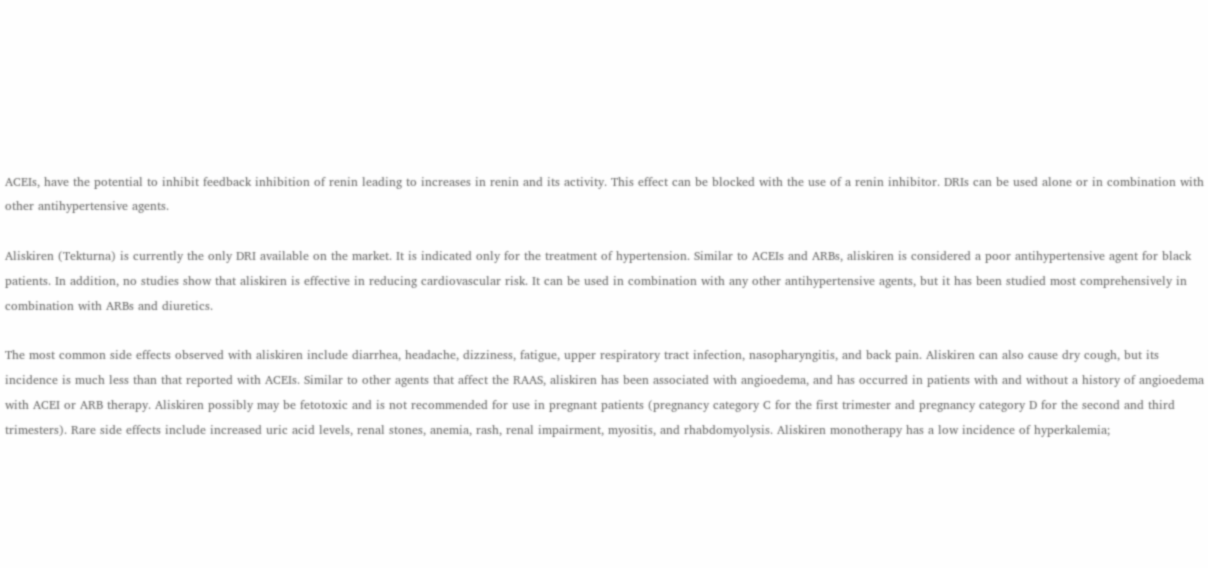ACEIs, have the potential to inhibit feedback inhibition of renin leading to increases in renin and its activity. This effect can be blocked with the use of a renin inhibitor. DRIs can be used alone or in combination with other antihypertensive agents.

Aliskiren (Tekturna) is currently the only DRI available on the market. It is indicated only for the treatment of hypertension. Similar to ACEIs and ARBs, aliskiren is considered a poor antihypertensive agent for black patients. In addition, no studies show that aliskiren is effective in reducing cardiovascular risk. It can be used in combination with any other antihypertensive agents, but it has been studied most comprehensively in combination with ARBs and diuretics.

The most common side effects observed with aliskiren include diarrhea, headache, dizziness, fatigue, upper respiratory tract infection, nasopharyngitis, and back pain. Aliskiren can also cause dry cough, but its incidence is much less than that reported with ACEIs. Similar to other agents that affect the RAAS, aliskiren has been associated with angioedema, and has occurred in patients with and without a history of angioedema with ACEI or ARB therapy. Aliskiren possibly may be fetotoxic and is not recommended for use in pregnant patients (pregnancy category C for the first trimester and pregnancy category D for the second and third trimesters). Rare side effects include increased uric acid levels, renal stones, anemia, rash, renal impairment, myositis, and rhabdomyolysis. Aliskiren monotherapy has a low incidence of hyperkalemia;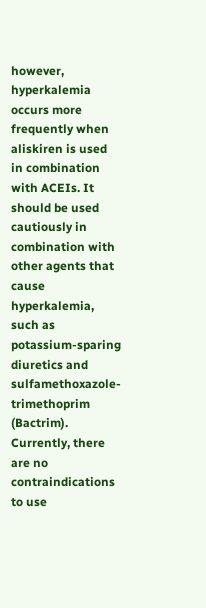however, hyperkalemia occurs more frequently when aliskiren is used in combination with ACEIs. It should be used cautiously in combination with other agents that cause hyperkalemia, such as potassium-sparing diuretics and sulfamethoxazole-trimethoprim (Bactrim). Currently, there are no contraindications to use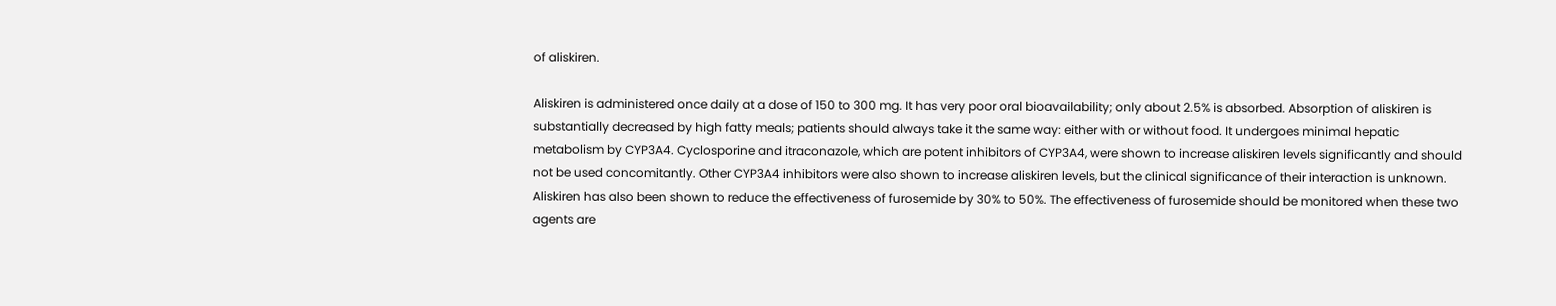of aliskiren.

Aliskiren is administered once daily at a dose of 150 to 300 mg. It has very poor oral bioavailability; only about 2.5% is absorbed. Absorption of aliskiren is substantially decreased by high fatty meals; patients should always take it the same way: either with or without food. It undergoes minimal hepatic metabolism by CYP3A4. Cyclosporine and itraconazole, which are potent inhibitors of CYP3A4, were shown to increase aliskiren levels significantly and should not be used concomitantly. Other CYP3A4 inhibitors were also shown to increase aliskiren levels, but the clinical significance of their interaction is unknown. Aliskiren has also been shown to reduce the effectiveness of furosemide by 30% to 50%. The effectiveness of furosemide should be monitored when these two agents are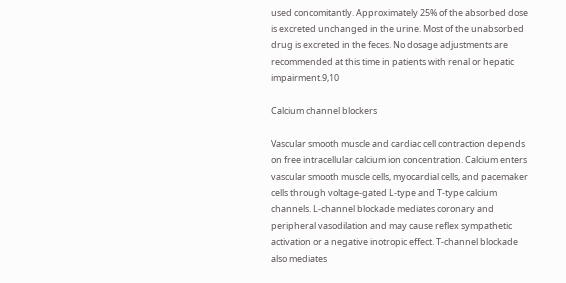used concomitantly. Approximately 25% of the absorbed dose is excreted unchanged in the urine. Most of the unabsorbed drug is excreted in the feces. No dosage adjustments are recommended at this time in patients with renal or hepatic impairment.9,10

Calcium channel blockers

Vascular smooth muscle and cardiac cell contraction depends on free intracellular calcium ion concentration. Calcium enters vascular smooth muscle cells, myocardial cells, and pacemaker cells through voltage-gated L-type and T-type calcium channels. L-channel blockade mediates coronary and peripheral vasodilation and may cause reflex sympathetic activation or a negative inotropic effect. T-channel blockade also mediates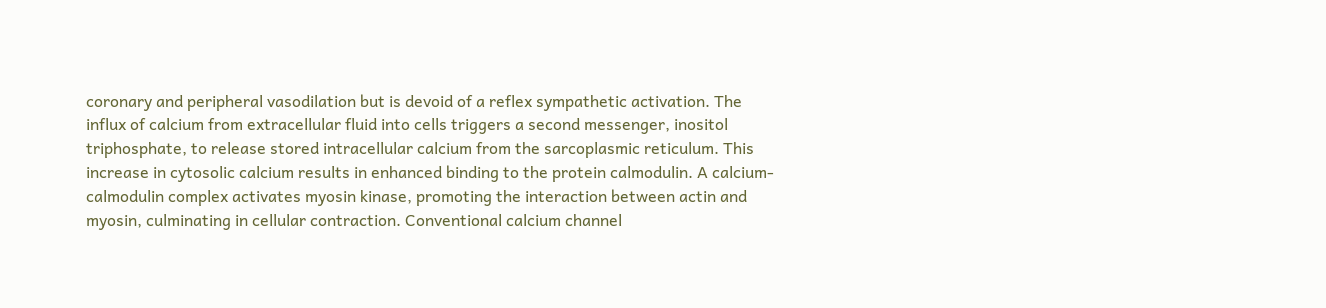coronary and peripheral vasodilation but is devoid of a reflex sympathetic activation. The influx of calcium from extracellular fluid into cells triggers a second messenger, inositol triphosphate, to release stored intracellular calcium from the sarcoplasmic reticulum. This increase in cytosolic calcium results in enhanced binding to the protein calmodulin. A calcium-calmodulin complex activates myosin kinase, promoting the interaction between actin and myosin, culminating in cellular contraction. Conventional calcium channel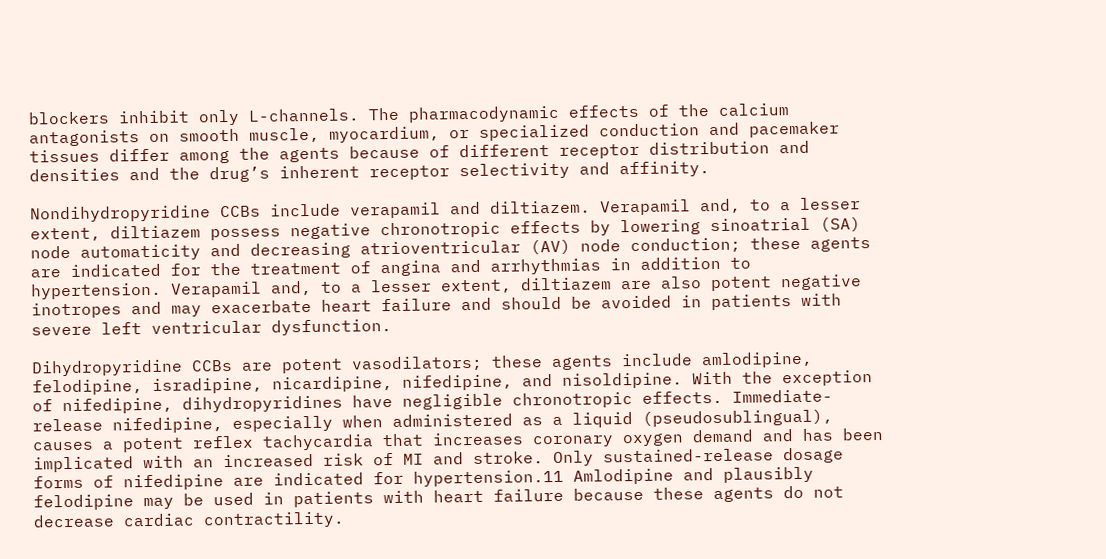blockers inhibit only L-channels. The pharmacodynamic effects of the calcium antagonists on smooth muscle, myocardium, or specialized conduction and pacemaker tissues differ among the agents because of different receptor distribution and densities and the drug’s inherent receptor selectivity and affinity.

Nondihydropyridine CCBs include verapamil and diltiazem. Verapamil and, to a lesser extent, diltiazem possess negative chronotropic effects by lowering sinoatrial (SA) node automaticity and decreasing atrioventricular (AV) node conduction; these agents are indicated for the treatment of angina and arrhythmias in addition to hypertension. Verapamil and, to a lesser extent, diltiazem are also potent negative inotropes and may exacerbate heart failure and should be avoided in patients with severe left ventricular dysfunction.

Dihydropyridine CCBs are potent vasodilators; these agents include amlodipine, felodipine, isradipine, nicardipine, nifedipine, and nisoldipine. With the exception of nifedipine, dihydropyridines have negligible chronotropic effects. Immediate-release nifedipine, especially when administered as a liquid (pseudosublingual), causes a potent reflex tachycardia that increases coronary oxygen demand and has been implicated with an increased risk of MI and stroke. Only sustained-release dosage forms of nifedipine are indicated for hypertension.11 Amlodipine and plausibly felodipine may be used in patients with heart failure because these agents do not decrease cardiac contractility.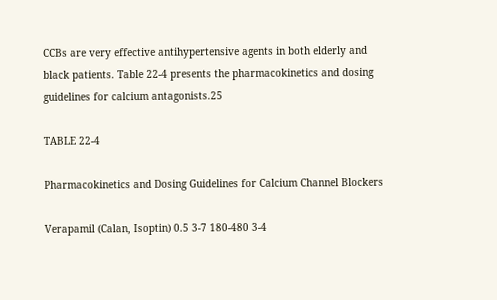CCBs are very effective antihypertensive agents in both elderly and black patients. Table 22-4 presents the pharmacokinetics and dosing guidelines for calcium antagonists.25

TABLE 22-4

Pharmacokinetics and Dosing Guidelines for Calcium Channel Blockers

Verapamil (Calan, Isoptin) 0.5 3-7 180-480 3-4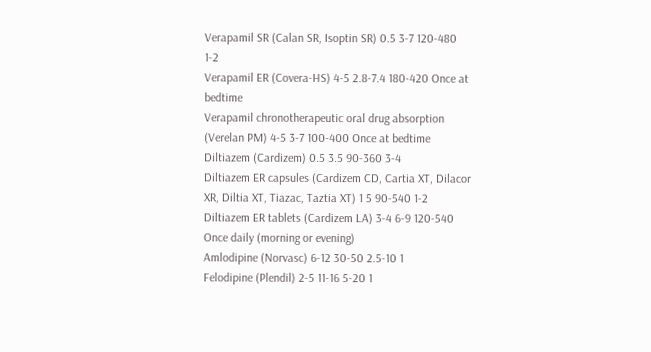Verapamil SR (Calan SR, Isoptin SR) 0.5 3-7 120-480 1-2
Verapamil ER (Covera-HS) 4-5 2.8-7.4 180-420 Once at bedtime
Verapamil chronotherapeutic oral drug absorption (Verelan PM) 4-5 3-7 100-400 Once at bedtime
Diltiazem (Cardizem) 0.5 3.5 90-360 3-4
Diltiazem ER capsules (Cardizem CD, Cartia XT, Dilacor XR, Diltia XT, Tiazac, Taztia XT) 1 5 90-540 1-2
Diltiazem ER tablets (Cardizem LA) 3-4 6-9 120-540 Once daily (morning or evening)
Amlodipine (Norvasc) 6-12 30-50 2.5-10 1
Felodipine (Plendil) 2-5 11-16 5-20 1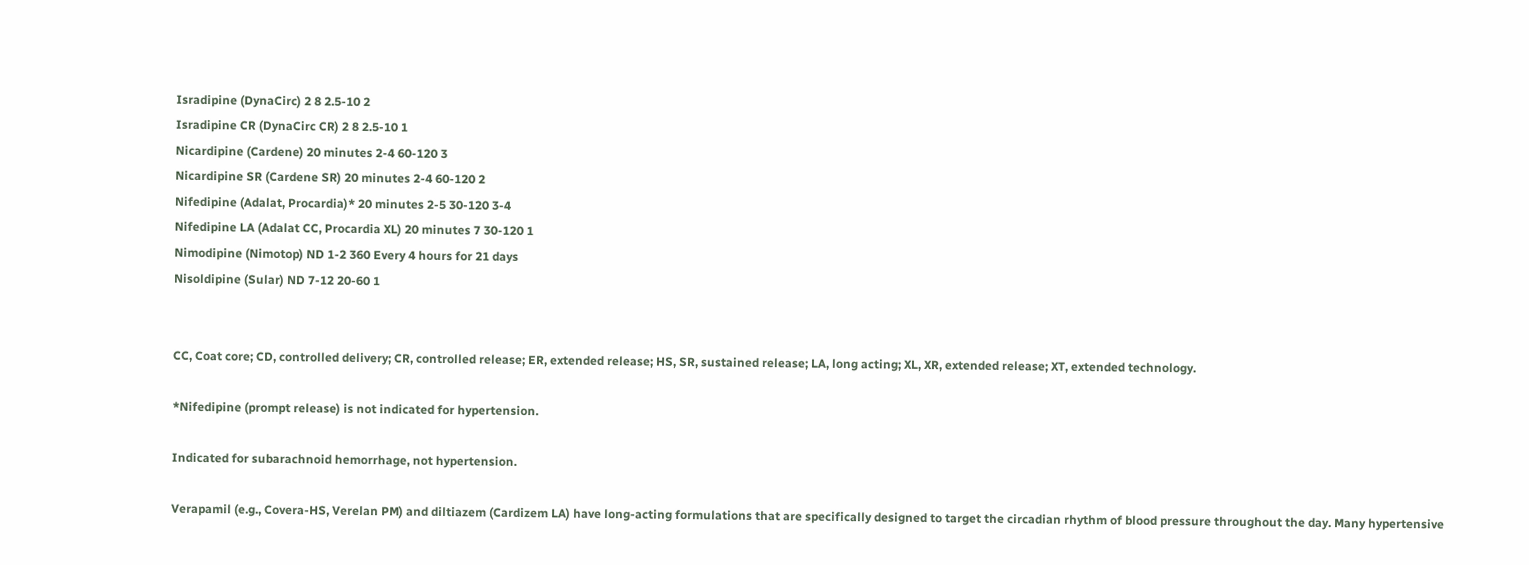Isradipine (DynaCirc) 2 8 2.5-10 2
Isradipine CR (DynaCirc CR) 2 8 2.5-10 1
Nicardipine (Cardene) 20 minutes 2-4 60-120 3
Nicardipine SR (Cardene SR) 20 minutes 2-4 60-120 2
Nifedipine (Adalat, Procardia)* 20 minutes 2-5 30-120 3-4
Nifedipine LA (Adalat CC, Procardia XL) 20 minutes 7 30-120 1
Nimodipine (Nimotop) ND 1-2 360 Every 4 hours for 21 days
Nisoldipine (Sular) ND 7-12 20-60 1


CC, Coat core; CD, controlled delivery; CR, controlled release; ER, extended release; HS, SR, sustained release; LA, long acting; XL, XR, extended release; XT, extended technology.

*Nifedipine (prompt release) is not indicated for hypertension.

Indicated for subarachnoid hemorrhage, not hypertension.

Verapamil (e.g., Covera-HS, Verelan PM) and diltiazem (Cardizem LA) have long-acting formulations that are specifically designed to target the circadian rhythm of blood pressure throughout the day. Many hypertensive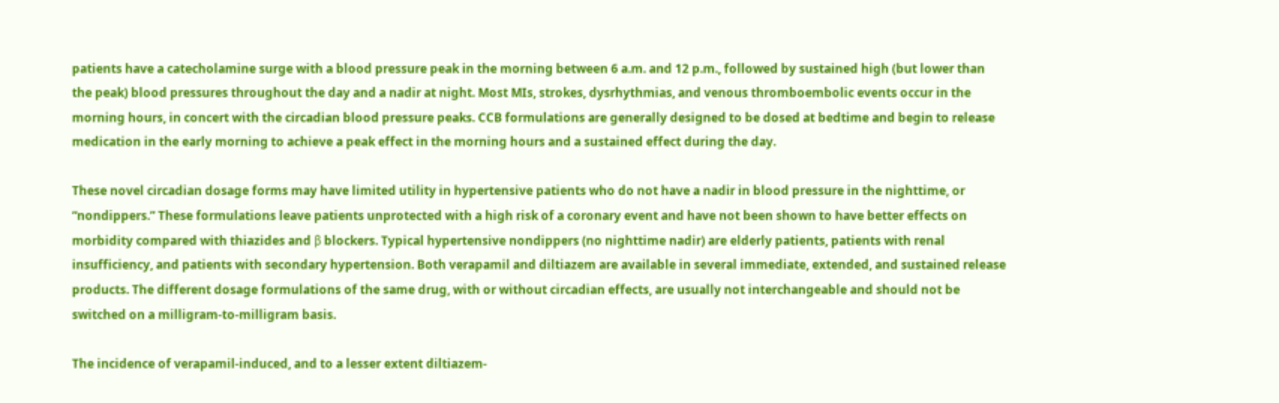patients have a catecholamine surge with a blood pressure peak in the morning between 6 a.m. and 12 p.m., followed by sustained high (but lower than the peak) blood pressures throughout the day and a nadir at night. Most MIs, strokes, dysrhythmias, and venous thromboembolic events occur in the morning hours, in concert with the circadian blood pressure peaks. CCB formulations are generally designed to be dosed at bedtime and begin to release medication in the early morning to achieve a peak effect in the morning hours and a sustained effect during the day.

These novel circadian dosage forms may have limited utility in hypertensive patients who do not have a nadir in blood pressure in the nighttime, or “nondippers.” These formulations leave patients unprotected with a high risk of a coronary event and have not been shown to have better effects on morbidity compared with thiazides and β blockers. Typical hypertensive nondippers (no nighttime nadir) are elderly patients, patients with renal insufficiency, and patients with secondary hypertension. Both verapamil and diltiazem are available in several immediate, extended, and sustained release products. The different dosage formulations of the same drug, with or without circadian effects, are usually not interchangeable and should not be switched on a milligram-to-milligram basis.

The incidence of verapamil-induced, and to a lesser extent diltiazem-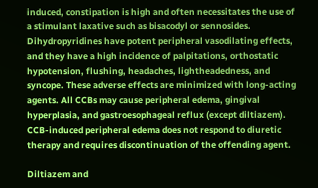induced, constipation is high and often necessitates the use of a stimulant laxative such as bisacodyl or sennosides. Dihydropyridines have potent peripheral vasodilating effects, and they have a high incidence of palpitations, orthostatic hypotension, flushing, headaches, lightheadedness, and syncope. These adverse effects are minimized with long-acting agents. All CCBs may cause peripheral edema, gingival hyperplasia, and gastroesophageal reflux (except diltiazem). CCB-induced peripheral edema does not respond to diuretic therapy and requires discontinuation of the offending agent.

Diltiazem and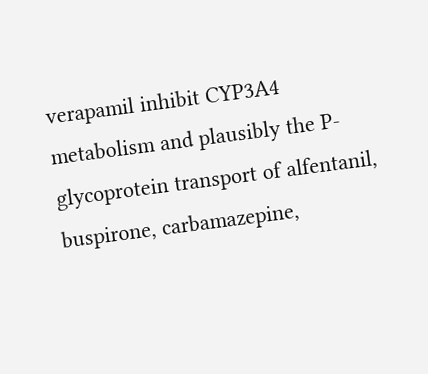verapamil inhibit CYP3A4 metabolism and plausibly the P-glycoprotein transport of alfentanil, buspirone, carbamazepine,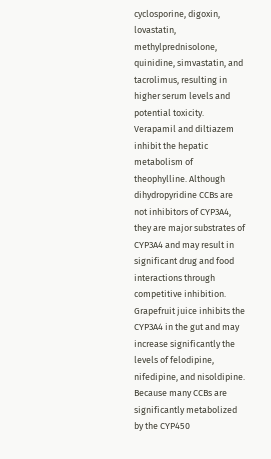cyclosporine, digoxin, lovastatin, methylprednisolone, quinidine, simvastatin, and tacrolimus, resulting in higher serum levels and potential toxicity. Verapamil and diltiazem inhibit the hepatic metabolism of theophylline. Although dihydropyridine CCBs are not inhibitors of CYP3A4, they are major substrates of CYP3A4 and may result in significant drug and food interactions through competitive inhibition. Grapefruit juice inhibits the CYP3A4 in the gut and may increase significantly the levels of felodipine, nifedipine, and nisoldipine. Because many CCBs are significantly metabolized by the CYP450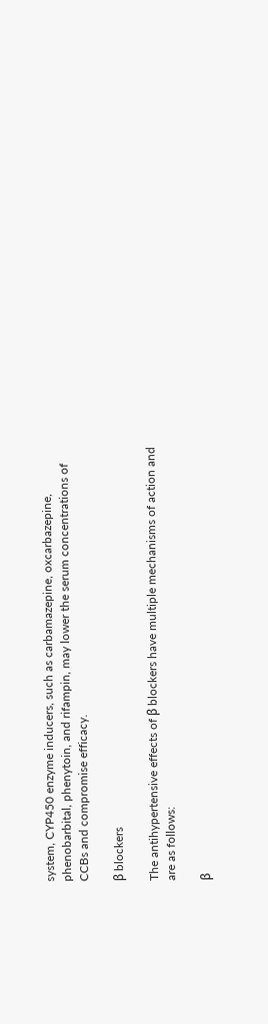system, CYP450 enzyme inducers, such as carbamazepine, oxcarbazepine, phenobarbital, phenytoin, and rifampin, may lower the serum concentrations of CCBs and compromise efficacy.

β blockers

The antihypertensive effects of β blockers have multiple mechanisms of action and are as follows:

β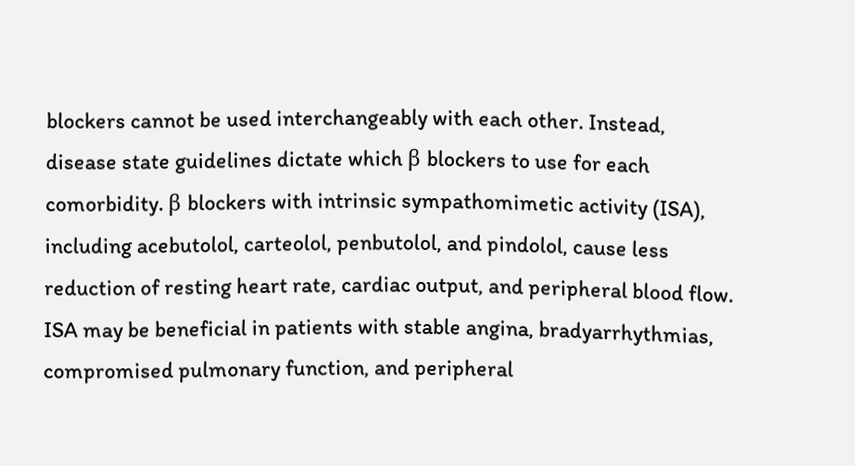blockers cannot be used interchangeably with each other. Instead, disease state guidelines dictate which β blockers to use for each comorbidity. β blockers with intrinsic sympathomimetic activity (ISA), including acebutolol, carteolol, penbutolol, and pindolol, cause less reduction of resting heart rate, cardiac output, and peripheral blood flow. ISA may be beneficial in patients with stable angina, bradyarrhythmias, compromised pulmonary function, and peripheral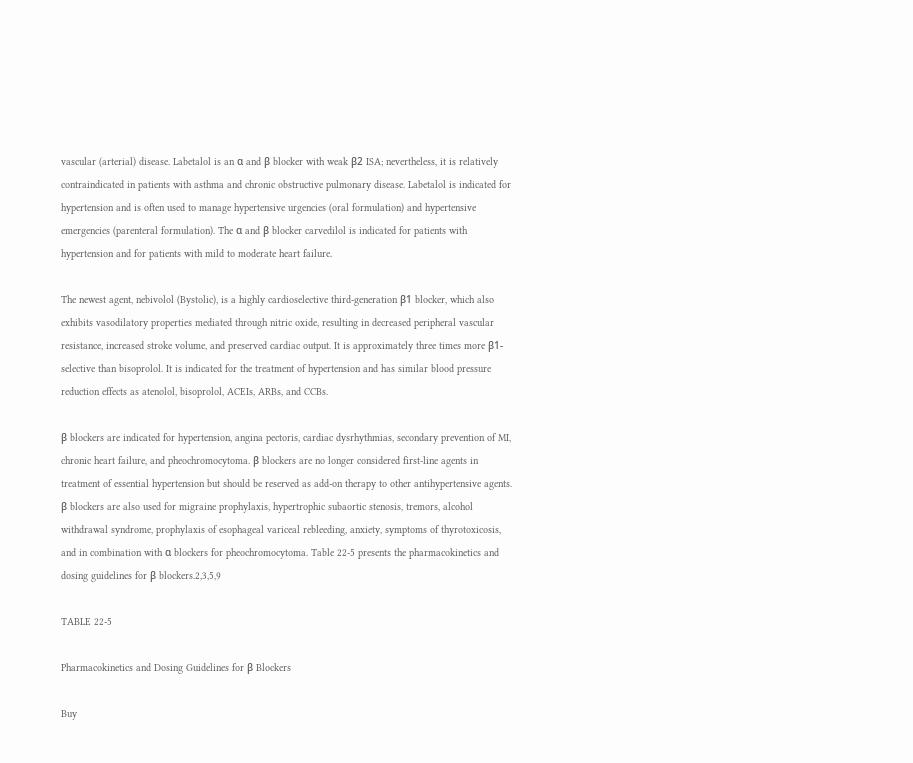vascular (arterial) disease. Labetalol is an α and β blocker with weak β2 ISA; nevertheless, it is relatively contraindicated in patients with asthma and chronic obstructive pulmonary disease. Labetalol is indicated for hypertension and is often used to manage hypertensive urgencies (oral formulation) and hypertensive emergencies (parenteral formulation). The α and β blocker carvedilol is indicated for patients with hypertension and for patients with mild to moderate heart failure.

The newest agent, nebivolol (Bystolic), is a highly cardioselective third-generation β1 blocker, which also exhibits vasodilatory properties mediated through nitric oxide, resulting in decreased peripheral vascular resistance, increased stroke volume, and preserved cardiac output. It is approximately three times more β1-selective than bisoprolol. It is indicated for the treatment of hypertension and has similar blood pressure reduction effects as atenolol, bisoprolol, ACEIs, ARBs, and CCBs.

β blockers are indicated for hypertension, angina pectoris, cardiac dysrhythmias, secondary prevention of MI, chronic heart failure, and pheochromocytoma. β blockers are no longer considered first-line agents in treatment of essential hypertension but should be reserved as add-on therapy to other antihypertensive agents. β blockers are also used for migraine prophylaxis, hypertrophic subaortic stenosis, tremors, alcohol withdrawal syndrome, prophylaxis of esophageal variceal rebleeding, anxiety, symptoms of thyrotoxicosis, and in combination with α blockers for pheochromocytoma. Table 22-5 presents the pharmacokinetics and dosing guidelines for β blockers.2,3,5,9

TABLE 22-5

Pharmacokinetics and Dosing Guidelines for β Blockers

Buy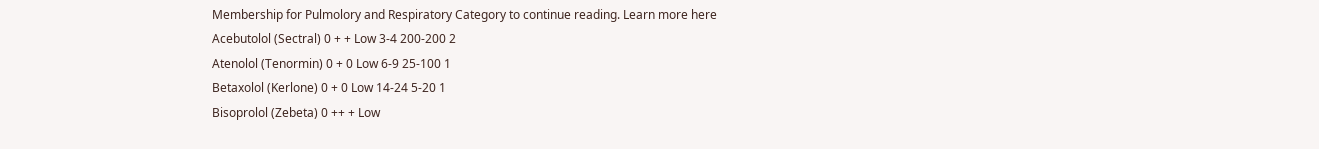Membership for Pulmolory and Respiratory Category to continue reading. Learn more here
Acebutolol (Sectral) 0 + + Low 3-4 200-200 2
Atenolol (Tenormin) 0 + 0 Low 6-9 25-100 1
Betaxolol (Kerlone) 0 + 0 Low 14-24 5-20 1
Bisoprolol (Zebeta) 0 ++ + Low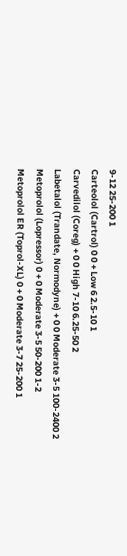9-12 25-200 1
Carteolol (Cartrol) 0 0 + Low 6 2.5-10 1
Carvedilol (Coreg) + 0 0 High 7-10 6.25-50 2
Labetalol (Trandate, Normodyne) + 0 0 Moderate 3-5 100-2400 2
Metoprolol (Lopressor) 0 + 0 Moderate 3-5 50-200 1-2
Metoprolol ER (Toprol-XL) 0 + 0 Moderate 3-7 25-200 1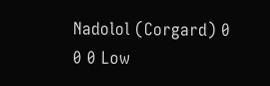Nadolol (Corgard) 0 0 0 Low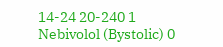14-24 20-240 1
Nebivolol (Bystolic) 0